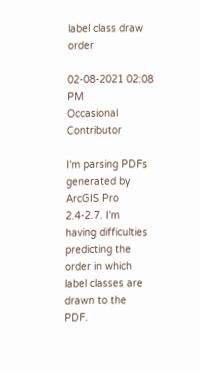label class draw order

02-08-2021 02:08 PM
Occasional Contributor

I'm parsing PDFs generated by ArcGIS Pro 2.4-2.7. I'm having difficulties predicting the order in which label classes are drawn to the PDF.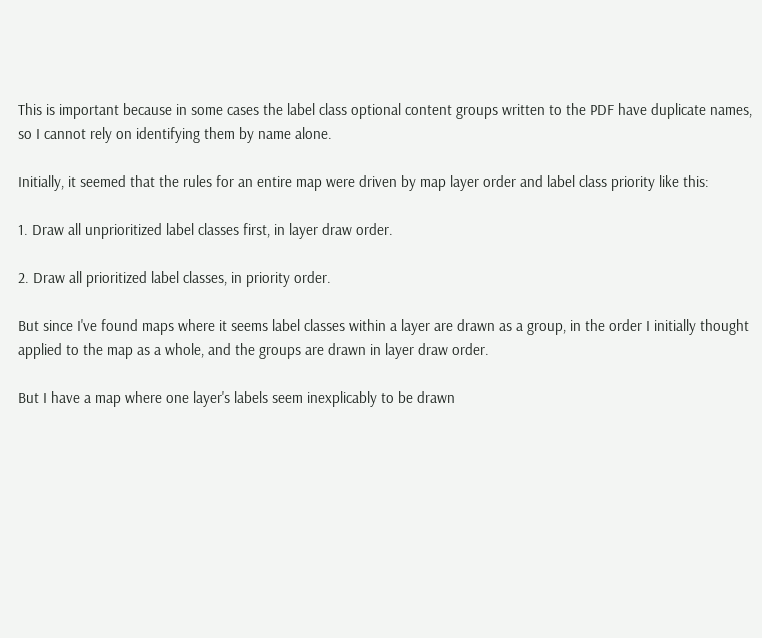This is important because in some cases the label class optional content groups written to the PDF have duplicate names, so I cannot rely on identifying them by name alone.

Initially, it seemed that the rules for an entire map were driven by map layer order and label class priority like this:

1. Draw all unprioritized label classes first, in layer draw order.

2. Draw all prioritized label classes, in priority order.

But since I've found maps where it seems label classes within a layer are drawn as a group, in the order I initially thought applied to the map as a whole, and the groups are drawn in layer draw order.

But I have a map where one layer's labels seem inexplicably to be drawn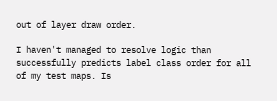out of layer draw order.

I haven't managed to resolve logic than successfully predicts label class order for all of my test maps. Is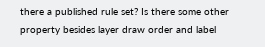there a published rule set? Is there some other property besides layer draw order and label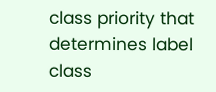class priority that determines label class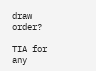draw order?

TIA for any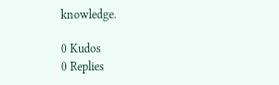knowledge.

0 Kudos
0 Replies